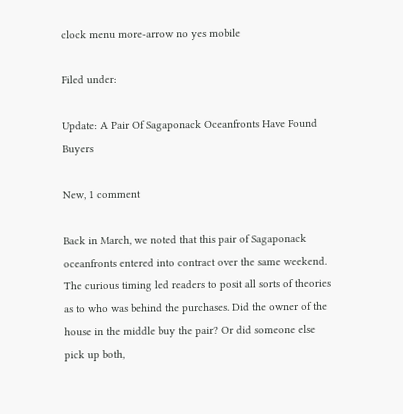clock menu more-arrow no yes mobile

Filed under:

Update: A Pair Of Sagaponack Oceanfronts Have Found Buyers

New, 1 comment

Back in March, we noted that this pair of Sagaponack oceanfronts entered into contract over the same weekend. The curious timing led readers to posit all sorts of theories as to who was behind the purchases. Did the owner of the house in the middle buy the pair? Or did someone else pick up both,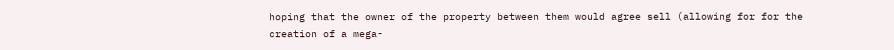hoping that the owner of the property between them would agree sell (allowing for for the creation of a mega-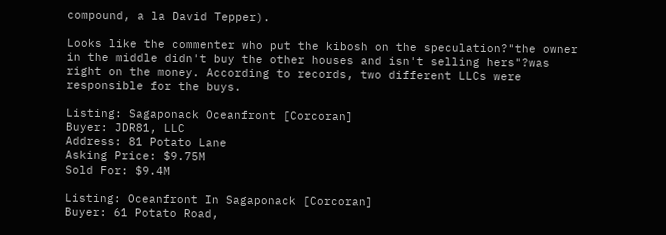compound, a la David Tepper).

Looks like the commenter who put the kibosh on the speculation?"the owner in the middle didn't buy the other houses and isn't selling hers"?was right on the money. According to records, two different LLCs were responsible for the buys.

Listing: Sagaponack Oceanfront [Corcoran]
Buyer: JDR81, LLC
Address: 81 Potato Lane
Asking Price: $9.75M
Sold For: $9.4M

Listing: Oceanfront In Sagaponack [Corcoran]
Buyer: 61 Potato Road,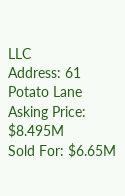LLC
Address: 61 Potato Lane
Asking Price: $8.495M
Sold For: $6.65M